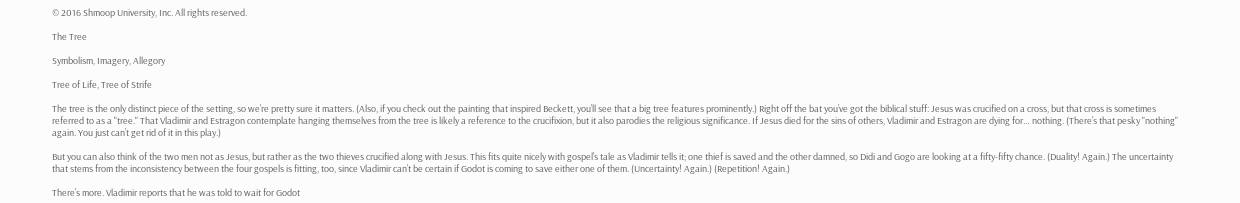© 2016 Shmoop University, Inc. All rights reserved.

The Tree

Symbolism, Imagery, Allegory

Tree of Life, Tree of Strife

The tree is the only distinct piece of the setting, so we’re pretty sure it matters. (Also, if you check out the painting that inspired Beckett, you’ll see that a big tree features prominently.) Right off the bat you’ve got the biblical stuff: Jesus was crucified on a cross, but that cross is sometimes referred to as a "tree." That Vladimir and Estragon contemplate hanging themselves from the tree is likely a reference to the crucifixion, but it also parodies the religious significance. If Jesus died for the sins of others, Vladimir and Estragon are dying for… nothing. (There’s that pesky "nothing" again. You just can’t get rid of it in this play.)

But you can also think of the two men not as Jesus, but rather as the two thieves crucified along with Jesus. This fits quite nicely with gospel’s tale as Vladimir tells it; one thief is saved and the other damned, so Didi and Gogo are looking at a fifty-fifty chance. (Duality! Again.) The uncertainty that stems from the inconsistency between the four gospels is fitting, too, since Vladimir can’t be certain if Godot is coming to save either one of them. (Uncertainty! Again.) (Repetition! Again.)

There’s more. Vladimir reports that he was told to wait for Godot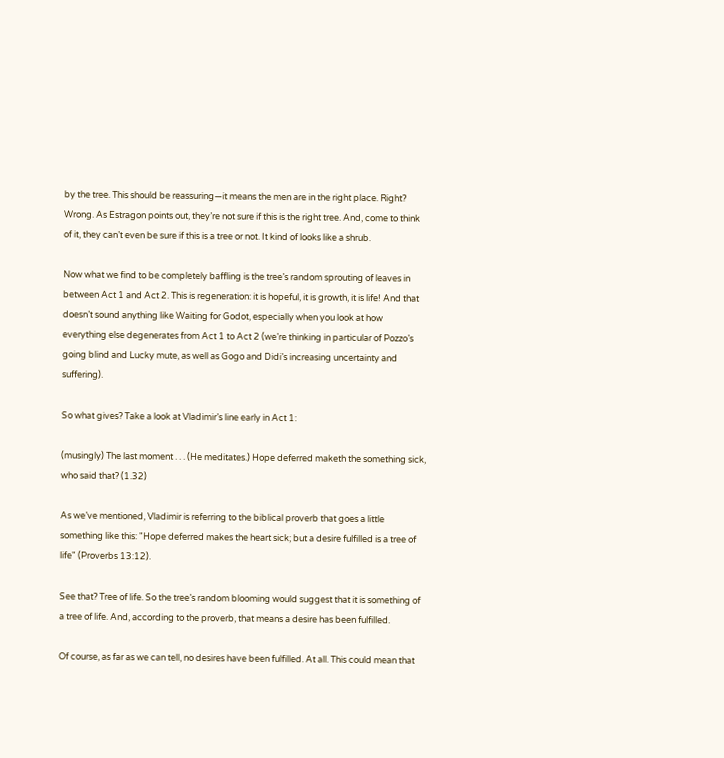by the tree. This should be reassuring—it means the men are in the right place. Right? Wrong. As Estragon points out, they’re not sure if this is the right tree. And, come to think of it, they can’t even be sure if this is a tree or not. It kind of looks like a shrub.

Now what we find to be completely baffling is the tree’s random sprouting of leaves in between Act 1 and Act 2. This is regeneration: it is hopeful, it is growth, it is life! And that doesn’t sound anything like Waiting for Godot, especially when you look at how everything else degenerates from Act 1 to Act 2 (we’re thinking in particular of Pozzo’s going blind and Lucky mute, as well as Gogo and Didi’s increasing uncertainty and suffering).

So what gives? Take a look at Vladimir’s line early in Act 1:

(musingly) The last moment . . . (He meditates.) Hope deferred maketh the something sick, who said that? (1.32)

As we’ve mentioned, Vladimir is referring to the biblical proverb that goes a little something like this: "Hope deferred makes the heart sick; but a desire fulfilled is a tree of life" (Proverbs 13:12).

See that? Tree of life. So the tree’s random blooming would suggest that it is something of a tree of life. And, according to the proverb, that means a desire has been fulfilled.

Of course, as far as we can tell, no desires have been fulfilled. At all. This could mean that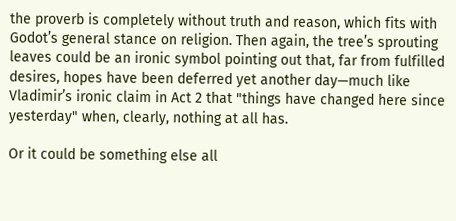the proverb is completely without truth and reason, which fits with Godot’s general stance on religion. Then again, the tree’s sprouting leaves could be an ironic symbol pointing out that, far from fulfilled desires, hopes have been deferred yet another day—much like Vladimir’s ironic claim in Act 2 that "things have changed here since yesterday" when, clearly, nothing at all has.

Or it could be something else all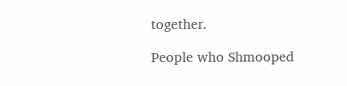together.

People who Shmooped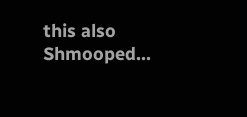this also Shmooped...